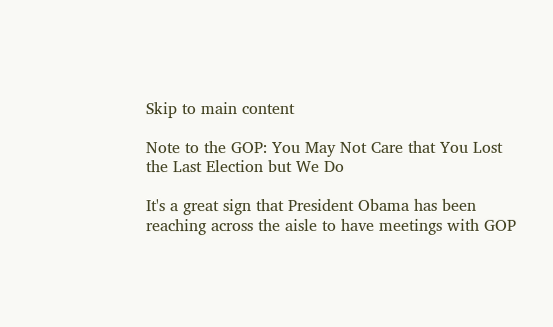Skip to main content

Note to the GOP: You May Not Care that You Lost the Last Election but We Do

It's a great sign that President Obama has been reaching across the aisle to have meetings with GOP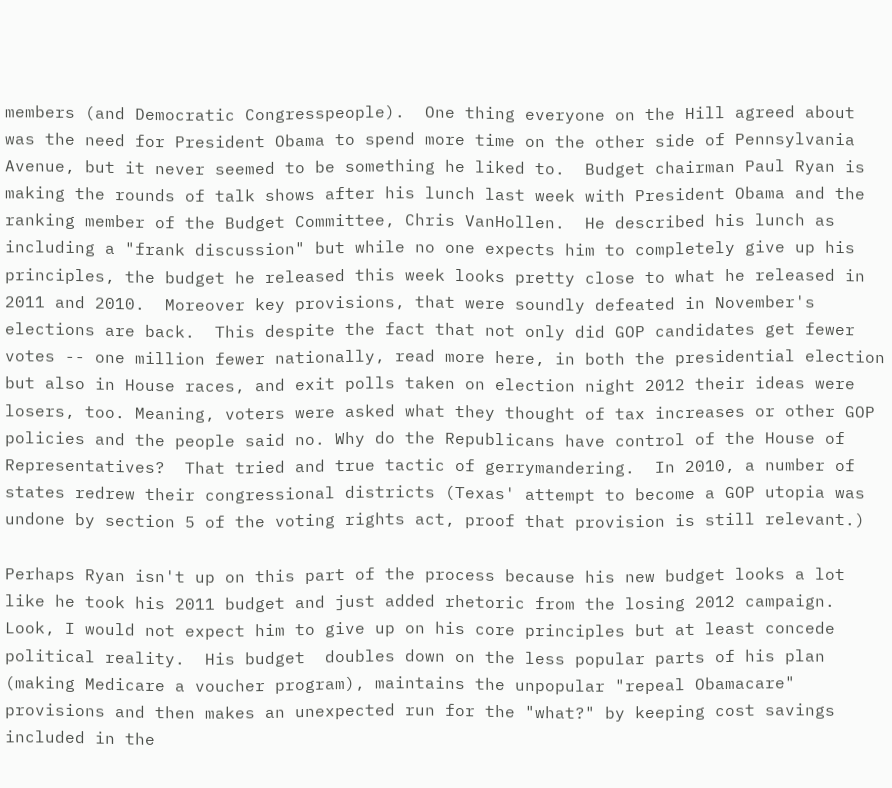members (and Democratic Congresspeople).  One thing everyone on the Hill agreed about was the need for President Obama to spend more time on the other side of Pennsylvania Avenue, but it never seemed to be something he liked to.  Budget chairman Paul Ryan is making the rounds of talk shows after his lunch last week with President Obama and the ranking member of the Budget Committee, Chris VanHollen.  He described his lunch as including a "frank discussion" but while no one expects him to completely give up his principles, the budget he released this week looks pretty close to what he released in 2011 and 2010.  Moreover key provisions, that were soundly defeated in November's elections are back.  This despite the fact that not only did GOP candidates get fewer votes -- one million fewer nationally, read more here, in both the presidential election but also in House races, and exit polls taken on election night 2012 their ideas were losers, too. Meaning, voters were asked what they thought of tax increases or other GOP policies and the people said no. Why do the Republicans have control of the House of Representatives?  That tried and true tactic of gerrymandering.  In 2010, a number of states redrew their congressional districts (Texas' attempt to become a GOP utopia was undone by section 5 of the voting rights act, proof that provision is still relevant.)

Perhaps Ryan isn't up on this part of the process because his new budget looks a lot like he took his 2011 budget and just added rhetoric from the losing 2012 campaign.  Look, I would not expect him to give up on his core principles but at least concede political reality.  His budget  doubles down on the less popular parts of his plan (making Medicare a voucher program), maintains the unpopular "repeal Obamacare" provisions and then makes an unexpected run for the "what?" by keeping cost savings included in the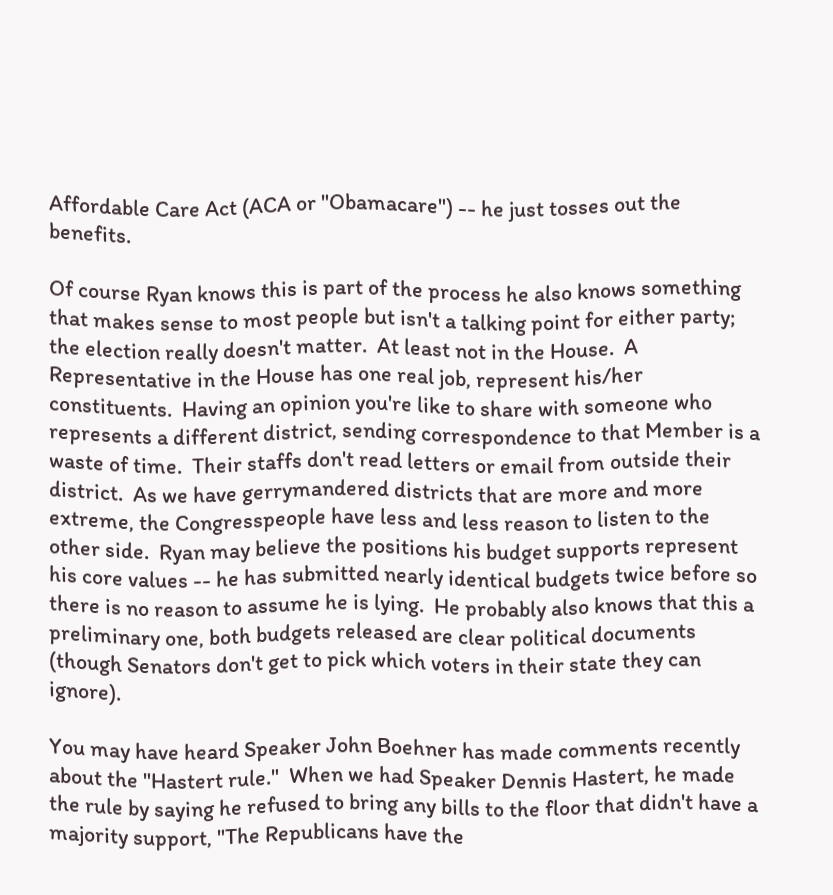Affordable Care Act (ACA or "Obamacare") -- he just tosses out the benefits.

Of course Ryan knows this is part of the process he also knows something that makes sense to most people but isn't a talking point for either party; the election really doesn't matter.  At least not in the House.  A Representative in the House has one real job, represent his/her constituents.  Having an opinion you're like to share with someone who represents a different district, sending correspondence to that Member is a waste of time.  Their staffs don't read letters or email from outside their district.  As we have gerrymandered districts that are more and more extreme, the Congresspeople have less and less reason to listen to the other side.  Ryan may believe the positions his budget supports represent his core values -- he has submitted nearly identical budgets twice before so there is no reason to assume he is lying.  He probably also knows that this a preliminary one, both budgets released are clear political documents (though Senators don't get to pick which voters in their state they can ignore).

You may have heard Speaker John Boehner has made comments recently about the "Hastert rule."  When we had Speaker Dennis Hastert, he made the rule by saying he refused to bring any bills to the floor that didn't have a majority support, "The Republicans have the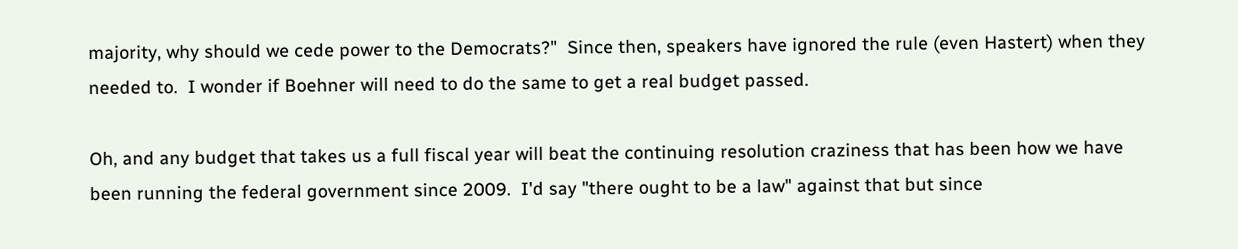majority, why should we cede power to the Democrats?"  Since then, speakers have ignored the rule (even Hastert) when they needed to.  I wonder if Boehner will need to do the same to get a real budget passed.

Oh, and any budget that takes us a full fiscal year will beat the continuing resolution craziness that has been how we have been running the federal government since 2009.  I'd say "there ought to be a law" against that but since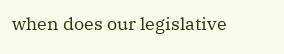when does our legislative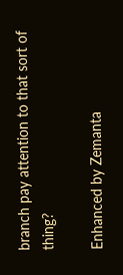branch pay attention to that sort of thing?

Enhanced by Zemanta